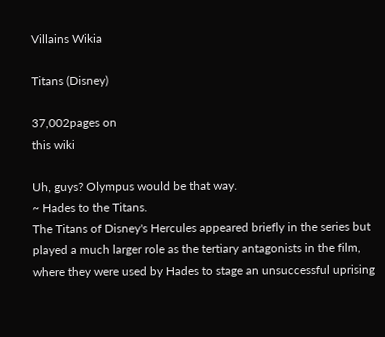Villains Wikia

Titans (Disney)

37,002pages on
this wiki

Uh, guys? Olympus would be that way.
~ Hades to the Titans.
The Titans of Disney's Hercules appeared briefly in the series but played a much larger role as the tertiary antagonists in the film, where they were used by Hades to stage an unsuccessful uprising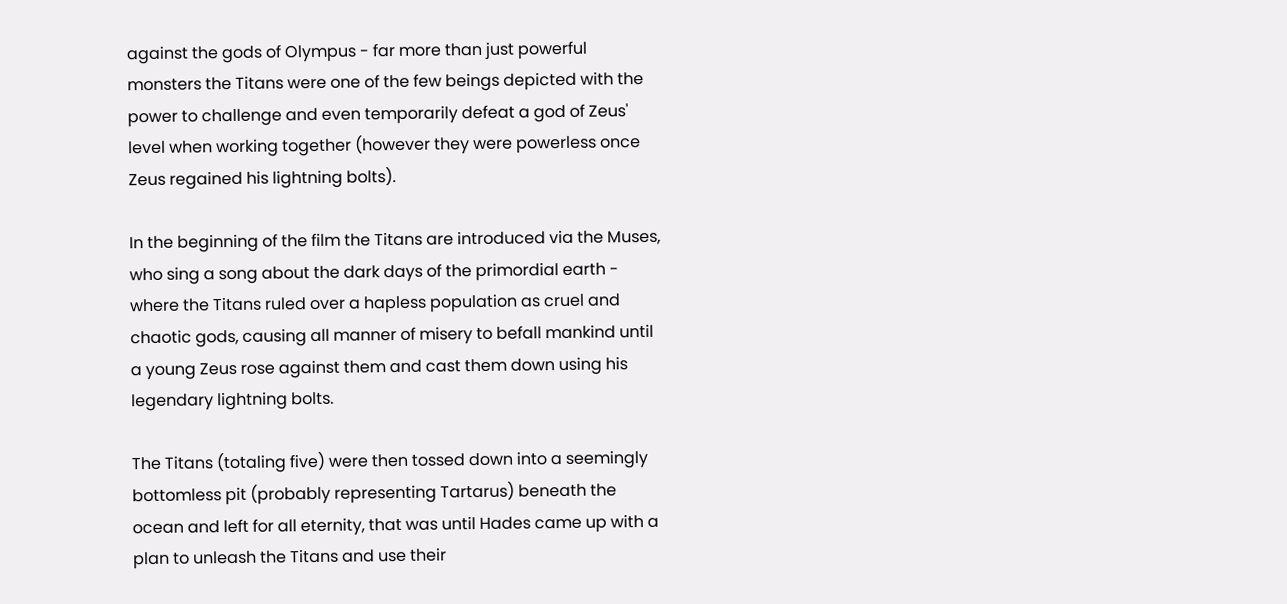against the gods of Olympus - far more than just powerful monsters the Titans were one of the few beings depicted with the power to challenge and even temporarily defeat a god of Zeus' level when working together (however they were powerless once Zeus regained his lightning bolts).

In the beginning of the film the Titans are introduced via the Muses, who sing a song about the dark days of the primordial earth - where the Titans ruled over a hapless population as cruel and chaotic gods, causing all manner of misery to befall mankind until a young Zeus rose against them and cast them down using his legendary lightning bolts.

The Titans (totaling five) were then tossed down into a seemingly bottomless pit (probably representing Tartarus) beneath the ocean and left for all eternity, that was until Hades came up with a plan to unleash the Titans and use their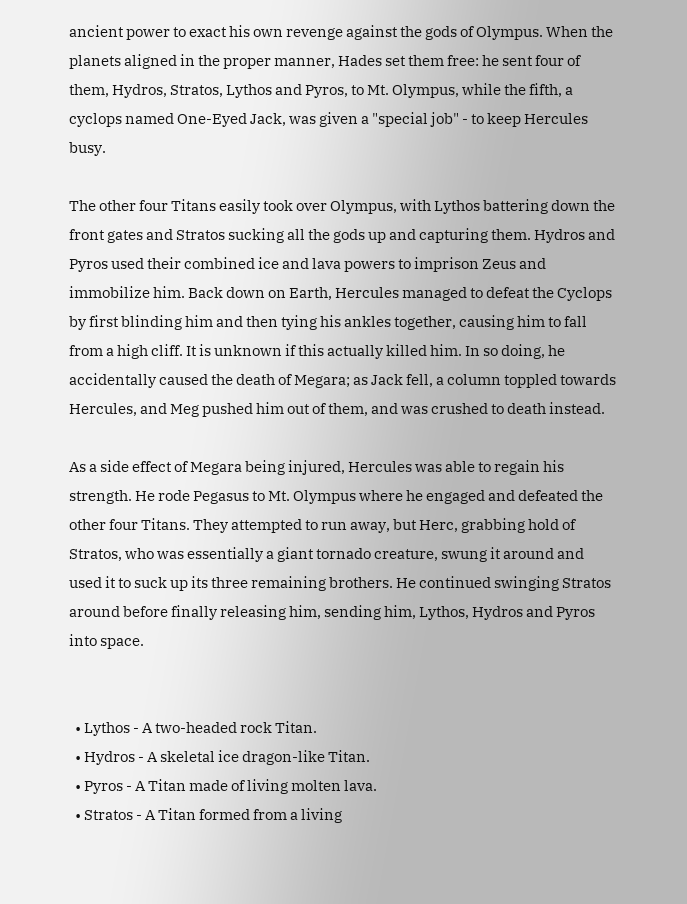ancient power to exact his own revenge against the gods of Olympus. When the planets aligned in the proper manner, Hades set them free: he sent four of them, Hydros, Stratos, Lythos and Pyros, to Mt. Olympus, while the fifth, a cyclops named One-Eyed Jack, was given a "special job" - to keep Hercules busy.

The other four Titans easily took over Olympus, with Lythos battering down the front gates and Stratos sucking all the gods up and capturing them. Hydros and Pyros used their combined ice and lava powers to imprison Zeus and immobilize him. Back down on Earth, Hercules managed to defeat the Cyclops by first blinding him and then tying his ankles together, causing him to fall from a high cliff. It is unknown if this actually killed him. In so doing, he accidentally caused the death of Megara; as Jack fell, a column toppled towards Hercules, and Meg pushed him out of them, and was crushed to death instead.

As a side effect of Megara being injured, Hercules was able to regain his strength. He rode Pegasus to Mt. Olympus where he engaged and defeated the other four Titans. They attempted to run away, but Herc, grabbing hold of Stratos, who was essentially a giant tornado creature, swung it around and used it to suck up its three remaining brothers. He continued swinging Stratos around before finally releasing him, sending him, Lythos, Hydros and Pyros into space.


  • Lythos - A two-headed rock Titan.
  • Hydros - A skeletal ice dragon-like Titan.
  • Pyros - A Titan made of living molten lava.
  • Stratos - A Titan formed from a living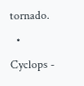tornado.
  • Cyclops -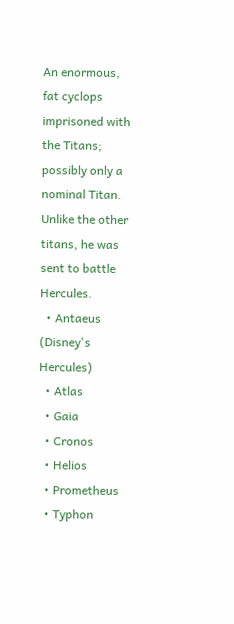An enormous, fat cyclops imprisoned with the Titans; possibly only a nominal Titan. Unlike the other titans, he was sent to battle Hercules.
  • Antaeus (Disney's Hercules)
  • Atlas
  • Gaia
  • Cronos
  • Helios
  • Prometheus
  • Typhon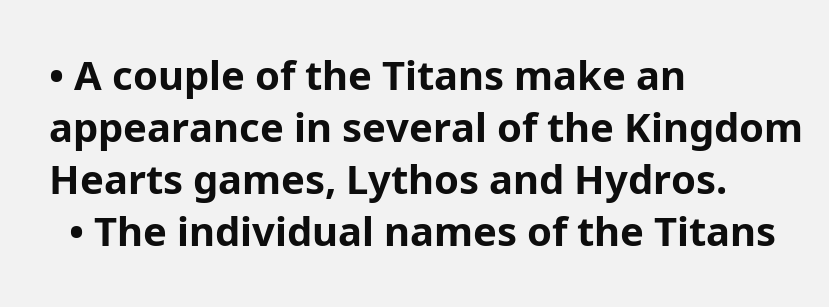• A couple of the Titans make an appearance in several of the Kingdom Hearts games, Lythos and Hydros.
  • The individual names of the Titans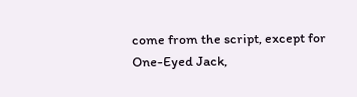come from the script, except for One-Eyed Jack,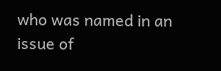who was named in an issue of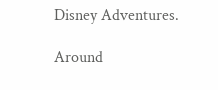Disney Adventures.

Around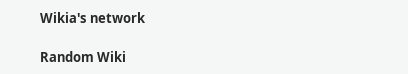Wikia's network

Random Wiki